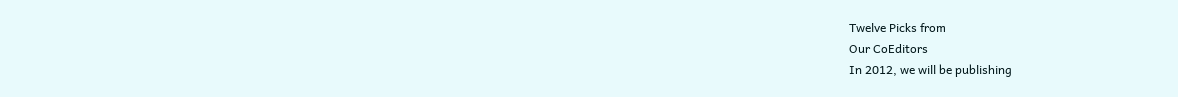Twelve Picks from
Our CoEditors
In 2012, we will be publishing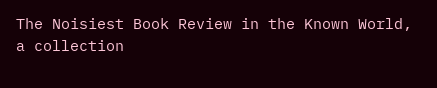The Noisiest Book Review in the Known World,
a collection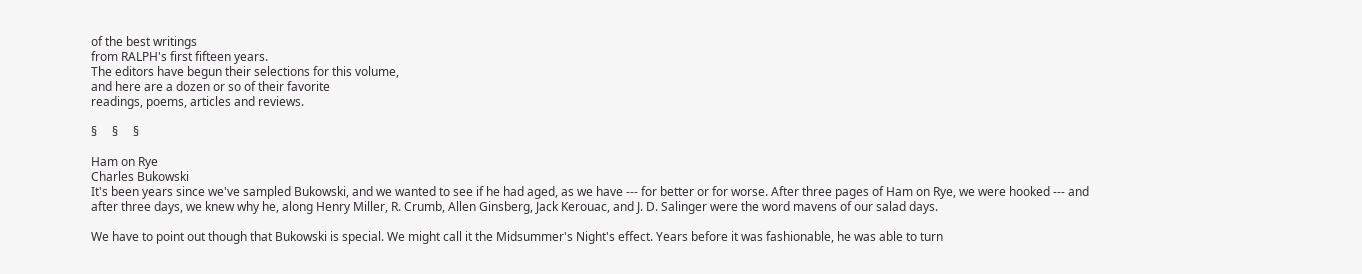of the best writings
from RALPH's first fifteen years.
The editors have begun their selections for this volume,
and here are a dozen or so of their favorite
readings, poems, articles and reviews.

§     §     §

Ham on Rye
Charles Bukowski
It's been years since we've sampled Bukowski, and we wanted to see if he had aged, as we have --- for better or for worse. After three pages of Ham on Rye, we were hooked --- and after three days, we knew why he, along Henry Miller, R. Crumb, Allen Ginsberg, Jack Kerouac, and J. D. Salinger were the word mavens of our salad days.

We have to point out though that Bukowski is special. We might call it the Midsummer's Night's effect. Years before it was fashionable, he was able to turn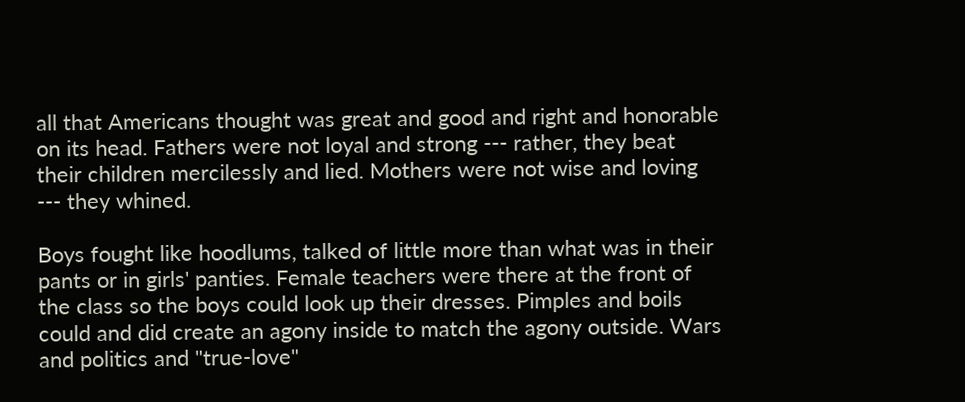all that Americans thought was great and good and right and honorable on its head. Fathers were not loyal and strong --- rather, they beat their children mercilessly and lied. Mothers were not wise and loving --- they whined.

Boys fought like hoodlums, talked of little more than what was in their pants or in girls' panties. Female teachers were there at the front of the class so the boys could look up their dresses. Pimples and boils could and did create an agony inside to match the agony outside. Wars and politics and "true-love"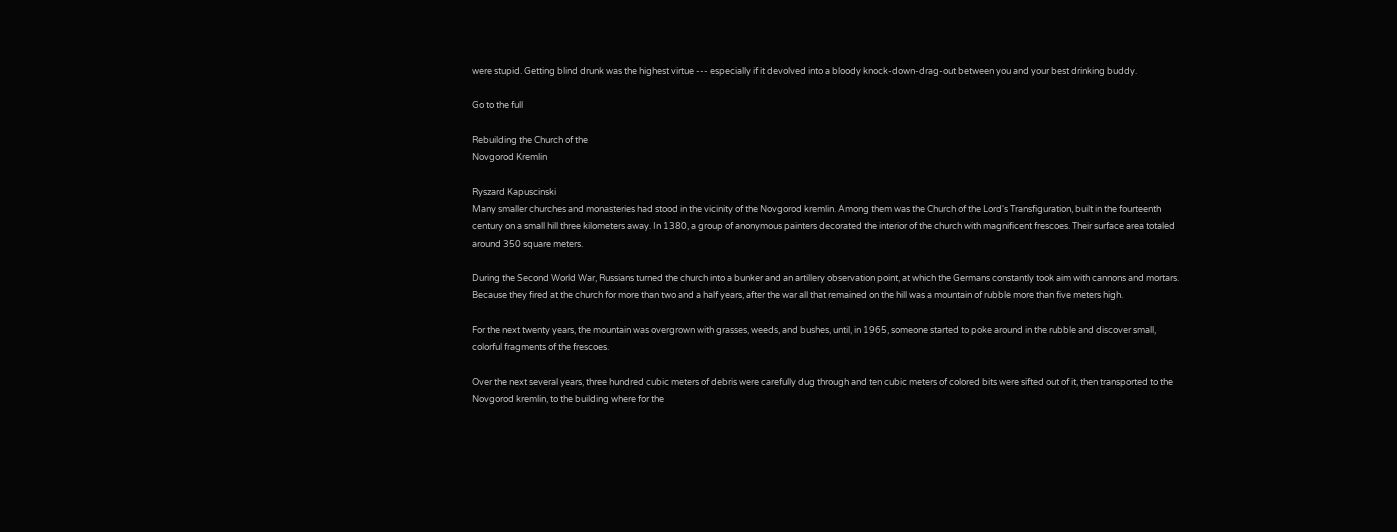were stupid. Getting blind drunk was the highest virtue --- especially if it devolved into a bloody knock-down-drag-out between you and your best drinking buddy.

Go to the full

Rebuilding the Church of the
Novgorod Kremlin

Ryszard Kapuscinski
Many smaller churches and monasteries had stood in the vicinity of the Novgorod kremlin. Among them was the Church of the Lord's Transfiguration, built in the fourteenth century on a small hill three kilometers away. In 1380, a group of anonymous painters decorated the interior of the church with magnificent frescoes. Their surface area totaled around 350 square meters.

During the Second World War, Russians turned the church into a bunker and an artillery observation point, at which the Germans constantly took aim with cannons and mortars. Because they fired at the church for more than two and a half years, after the war all that remained on the hill was a mountain of rubble more than five meters high.

For the next twenty years, the mountain was overgrown with grasses, weeds, and bushes, until, in 1965, someone started to poke around in the rubble and discover small, colorful fragments of the frescoes.

Over the next several years, three hundred cubic meters of debris were carefully dug through and ten cubic meters of colored bits were sifted out of it, then transported to the Novgorod kremlin, to the building where for the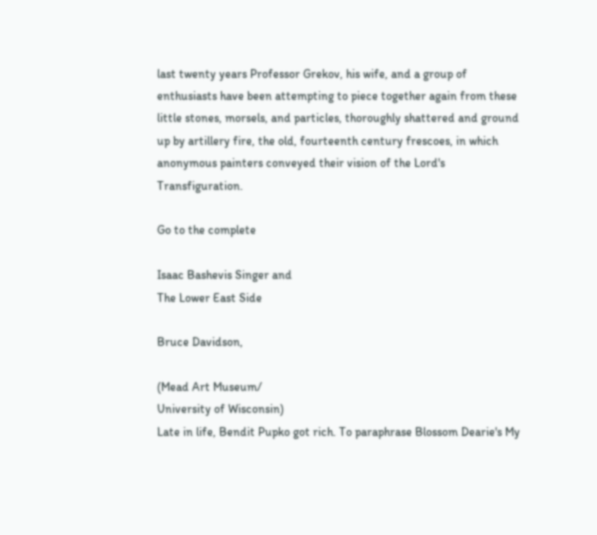last twenty years Professor Grekov, his wife, and a group of enthusiasts have been attempting to piece together again from these little stones, morsels, and particles, thoroughly shattered and ground up by artillery fire, the old, fourteenth century frescoes, in which anonymous painters conveyed their vision of the Lord's Transfiguration.

Go to the complete

Isaac Bashevis Singer and
The Lower East Side

Bruce Davidson,

(Mead Art Museum/
University of Wisconsin)
Late in life, Bendit Pupko got rich. To paraphrase Blossom Dearie's My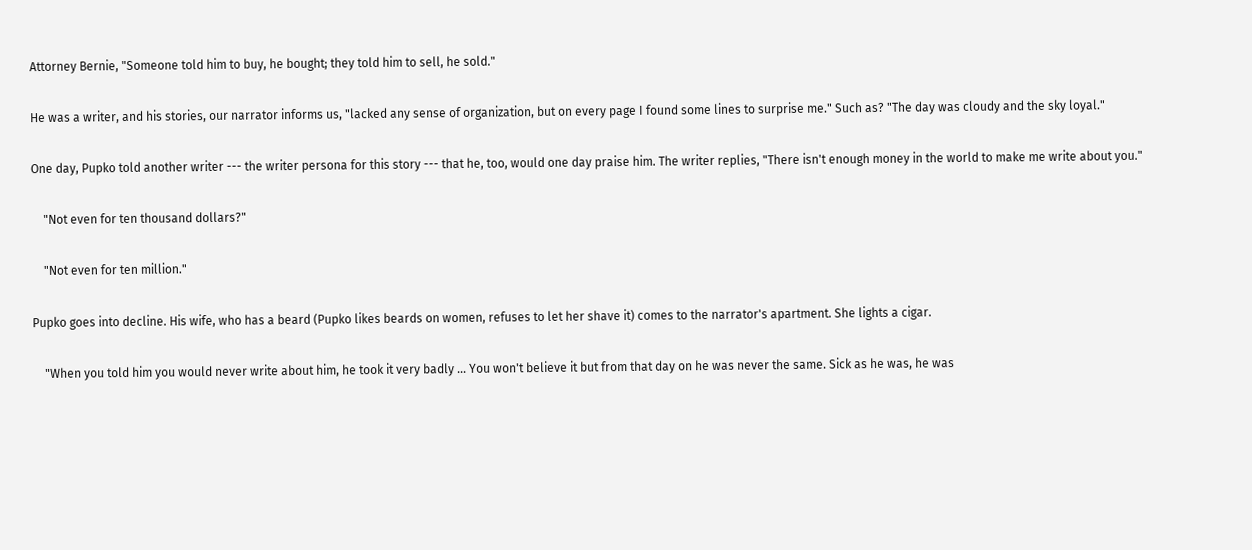Attorney Bernie, "Someone told him to buy, he bought; they told him to sell, he sold."

He was a writer, and his stories, our narrator informs us, "lacked any sense of organization, but on every page I found some lines to surprise me." Such as? "The day was cloudy and the sky loyal."

One day, Pupko told another writer --- the writer persona for this story --- that he, too, would one day praise him. The writer replies, "There isn't enough money in the world to make me write about you."

    "Not even for ten thousand dollars?"

    "Not even for ten million."

Pupko goes into decline. His wife, who has a beard (Pupko likes beards on women, refuses to let her shave it) comes to the narrator's apartment. She lights a cigar.

    "When you told him you would never write about him, he took it very badly ... You won't believe it but from that day on he was never the same. Sick as he was, he was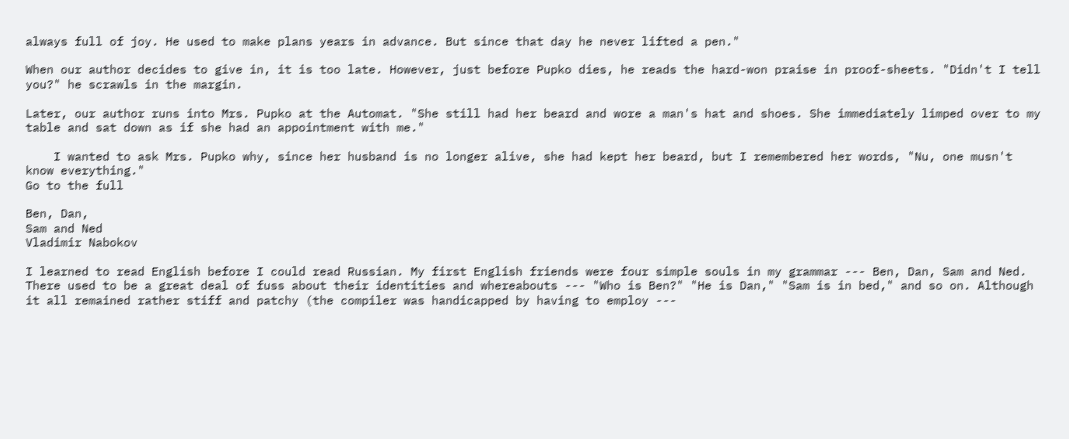always full of joy. He used to make plans years in advance. But since that day he never lifted a pen."

When our author decides to give in, it is too late. However, just before Pupko dies, he reads the hard-won praise in proof-sheets. "Didn't I tell you?" he scrawls in the margin.

Later, our author runs into Mrs. Pupko at the Automat. "She still had her beard and wore a man's hat and shoes. She immediately limped over to my table and sat down as if she had an appointment with me."

    I wanted to ask Mrs. Pupko why, since her husband is no longer alive, she had kept her beard, but I remembered her words, "Nu, one musn't know everything."
Go to the full

Ben, Dan,
Sam and Ned
Vladimir Nabokov

I learned to read English before I could read Russian. My first English friends were four simple souls in my grammar --- Ben, Dan, Sam and Ned. There used to be a great deal of fuss about their identities and whereabouts --- "Who is Ben?" "He is Dan," "Sam is in bed," and so on. Although it all remained rather stiff and patchy (the compiler was handicapped by having to employ ---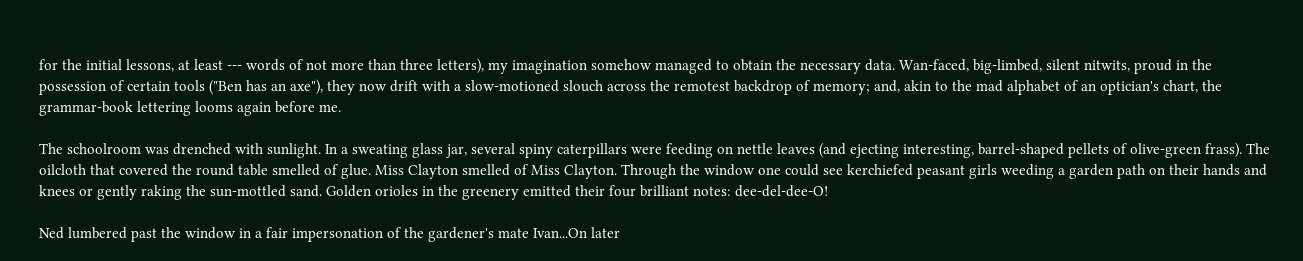for the initial lessons, at least --- words of not more than three letters), my imagination somehow managed to obtain the necessary data. Wan-faced, big-limbed, silent nitwits, proud in the possession of certain tools ("Ben has an axe"), they now drift with a slow-motioned slouch across the remotest backdrop of memory; and, akin to the mad alphabet of an optician's chart, the grammar-book lettering looms again before me.

The schoolroom was drenched with sunlight. In a sweating glass jar, several spiny caterpillars were feeding on nettle leaves (and ejecting interesting, barrel-shaped pellets of olive-green frass). The oilcloth that covered the round table smelled of glue. Miss Clayton smelled of Miss Clayton. Through the window one could see kerchiefed peasant girls weeding a garden path on their hands and knees or gently raking the sun-mottled sand. Golden orioles in the greenery emitted their four brilliant notes: dee-del-dee-O!

Ned lumbered past the window in a fair impersonation of the gardener's mate Ivan...On later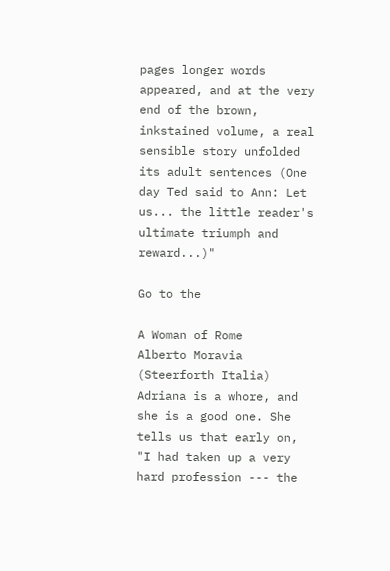pages longer words appeared, and at the very end of the brown, inkstained volume, a real sensible story unfolded its adult sentences (One day Ted said to Ann: Let us... the little reader's ultimate triumph and reward...)"

Go to the

A Woman of Rome
Alberto Moravia
(Steerforth Italia)
Adriana is a whore, and she is a good one. She tells us that early on, "I had taken up a very hard profession --- the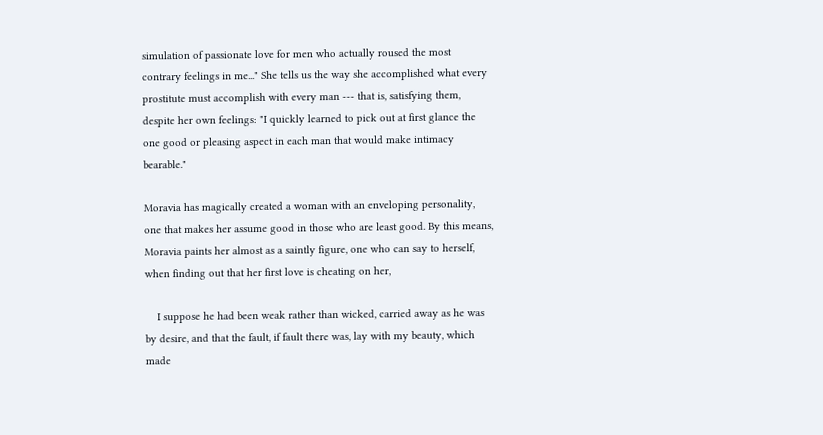simulation of passionate love for men who actually roused the most contrary feelings in me..." She tells us the way she accomplished what every prostitute must accomplish with every man --- that is, satisfying them, despite her own feelings: "I quickly learned to pick out at first glance the one good or pleasing aspect in each man that would make intimacy bearable."

Moravia has magically created a woman with an enveloping personality, one that makes her assume good in those who are least good. By this means, Moravia paints her almost as a saintly figure, one who can say to herself, when finding out that her first love is cheating on her,

    I suppose he had been weak rather than wicked, carried away as he was by desire, and that the fault, if fault there was, lay with my beauty, which made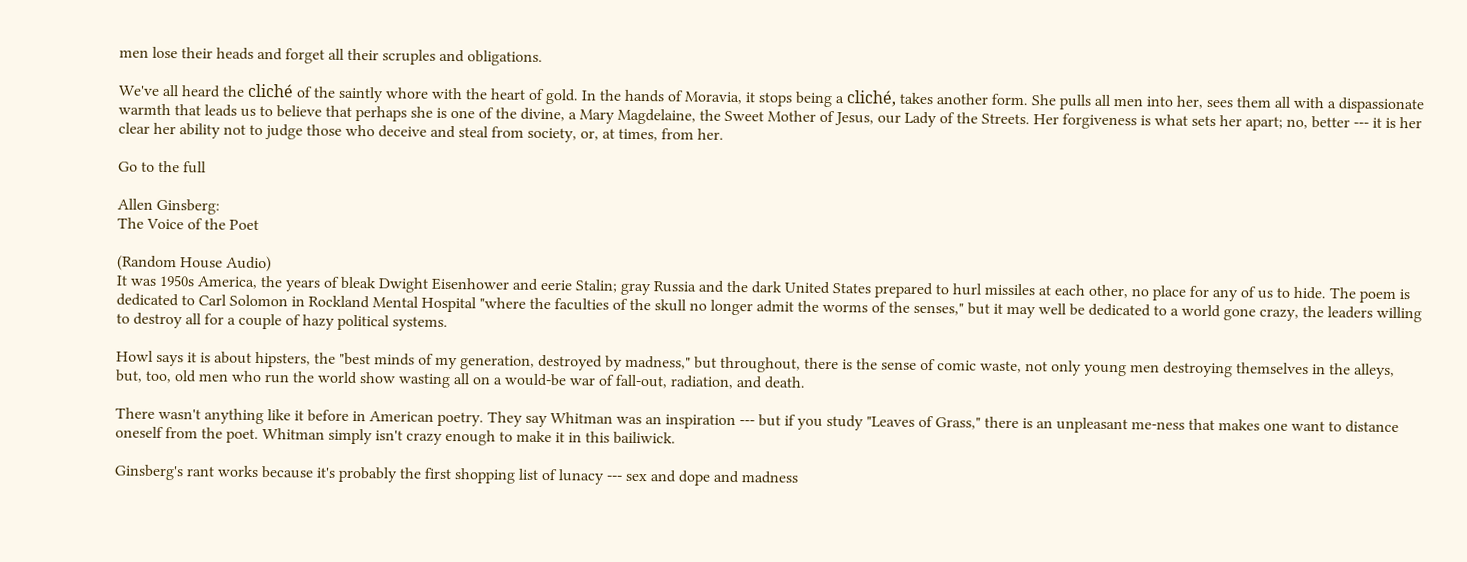men lose their heads and forget all their scruples and obligations.

We've all heard the cliché of the saintly whore with the heart of gold. In the hands of Moravia, it stops being a cliché, takes another form. She pulls all men into her, sees them all with a dispassionate warmth that leads us to believe that perhaps she is one of the divine, a Mary Magdelaine, the Sweet Mother of Jesus, our Lady of the Streets. Her forgiveness is what sets her apart; no, better --- it is her clear her ability not to judge those who deceive and steal from society, or, at times, from her.

Go to the full

Allen Ginsberg:
The Voice of the Poet

(Random House Audio)
It was 1950s America, the years of bleak Dwight Eisenhower and eerie Stalin; gray Russia and the dark United States prepared to hurl missiles at each other, no place for any of us to hide. The poem is dedicated to Carl Solomon in Rockland Mental Hospital "where the faculties of the skull no longer admit the worms of the senses," but it may well be dedicated to a world gone crazy, the leaders willing to destroy all for a couple of hazy political systems.

Howl says it is about hipsters, the "best minds of my generation, destroyed by madness," but throughout, there is the sense of comic waste, not only young men destroying themselves in the alleys, but, too, old men who run the world show wasting all on a would-be war of fall-out, radiation, and death.

There wasn't anything like it before in American poetry. They say Whitman was an inspiration --- but if you study "Leaves of Grass," there is an unpleasant me-ness that makes one want to distance oneself from the poet. Whitman simply isn't crazy enough to make it in this bailiwick.

Ginsberg's rant works because it's probably the first shopping list of lunacy --- sex and dope and madness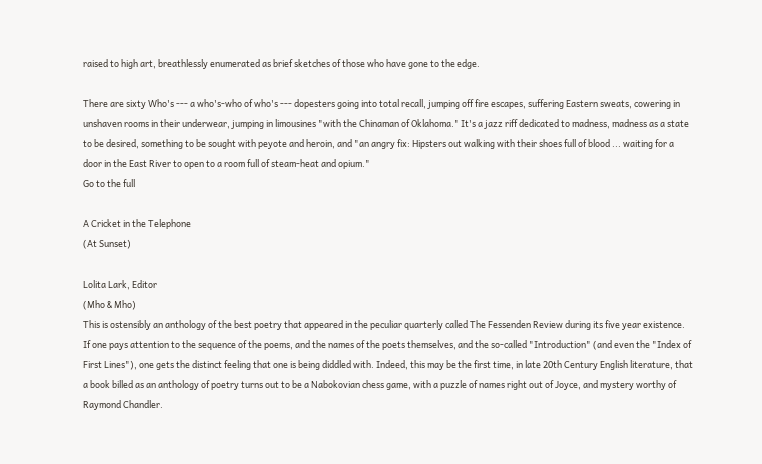raised to high art, breathlessly enumerated as brief sketches of those who have gone to the edge.

There are sixty Who's --- a who's-who of who's --- dopesters going into total recall, jumping off fire escapes, suffering Eastern sweats, cowering in unshaven rooms in their underwear, jumping in limousines "with the Chinaman of Oklahoma." It's a jazz riff dedicated to madness, madness as a state to be desired, something to be sought with peyote and heroin, and "an angry fix: Hipsters out walking with their shoes full of blood ... waiting for a door in the East River to open to a room full of steam-heat and opium."
Go to the full

A Cricket in the Telephone
(At Sunset)

Lolita Lark, Editor
(Mho & Mho)
This is ostensibly an anthology of the best poetry that appeared in the peculiar quarterly called The Fessenden Review during its five year existence. If one pays attention to the sequence of the poems, and the names of the poets themselves, and the so-called "Introduction" (and even the "Index of First Lines"), one gets the distinct feeling that one is being diddled with. Indeed, this may be the first time, in late 20th Century English literature, that a book billed as an anthology of poetry turns out to be a Nabokovian chess game, with a puzzle of names right out of Joyce, and mystery worthy of Raymond Chandler.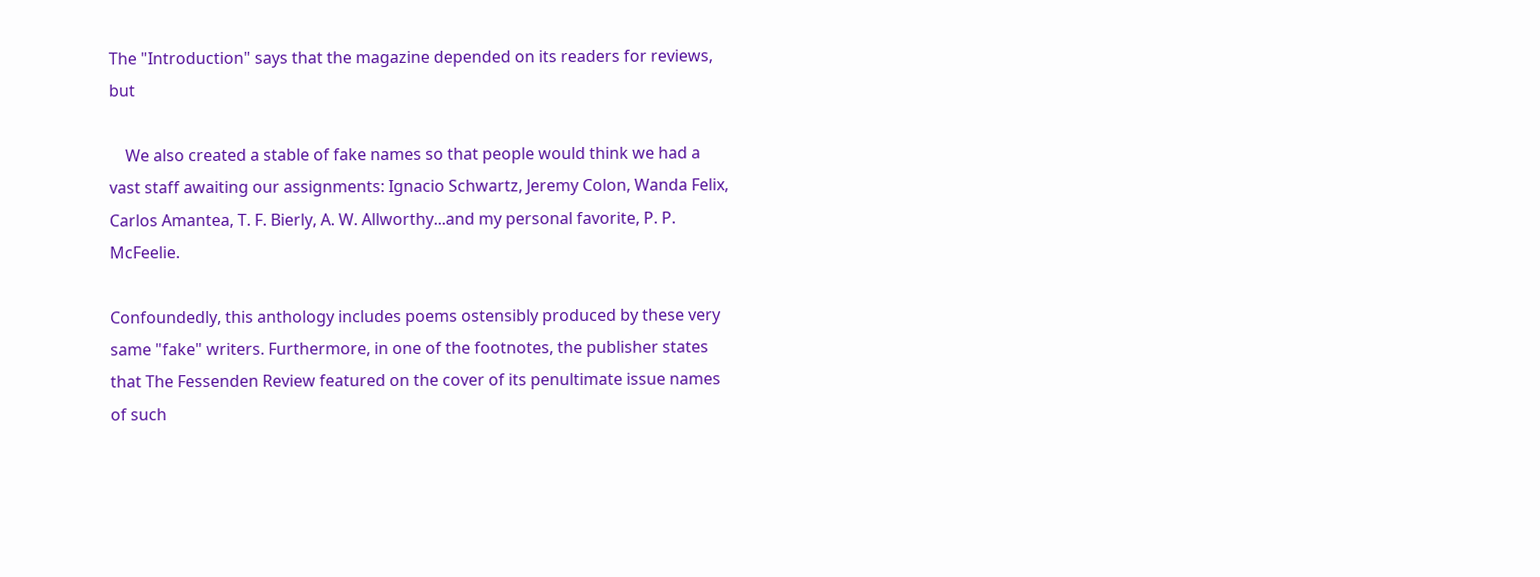The "Introduction" says that the magazine depended on its readers for reviews, but

    We also created a stable of fake names so that people would think we had a vast staff awaiting our assignments: Ignacio Schwartz, Jeremy Colon, Wanda Felix, Carlos Amantea, T. F. Bierly, A. W. Allworthy...and my personal favorite, P. P. McFeelie.

Confoundedly, this anthology includes poems ostensibly produced by these very same "fake" writers. Furthermore, in one of the footnotes, the publisher states that The Fessenden Review featured on the cover of its penultimate issue names of such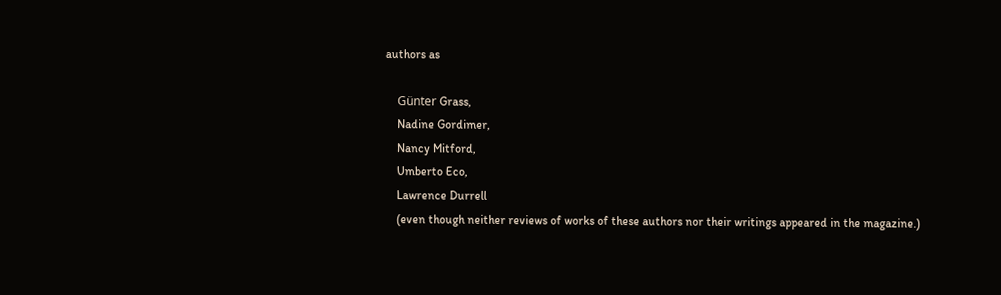authors as

    Günter Grass,
    Nadine Gordimer,
    Nancy Mitford,
    Umberto Eco,
    Lawrence Durrell
    (even though neither reviews of works of these authors nor their writings appeared in the magazine.)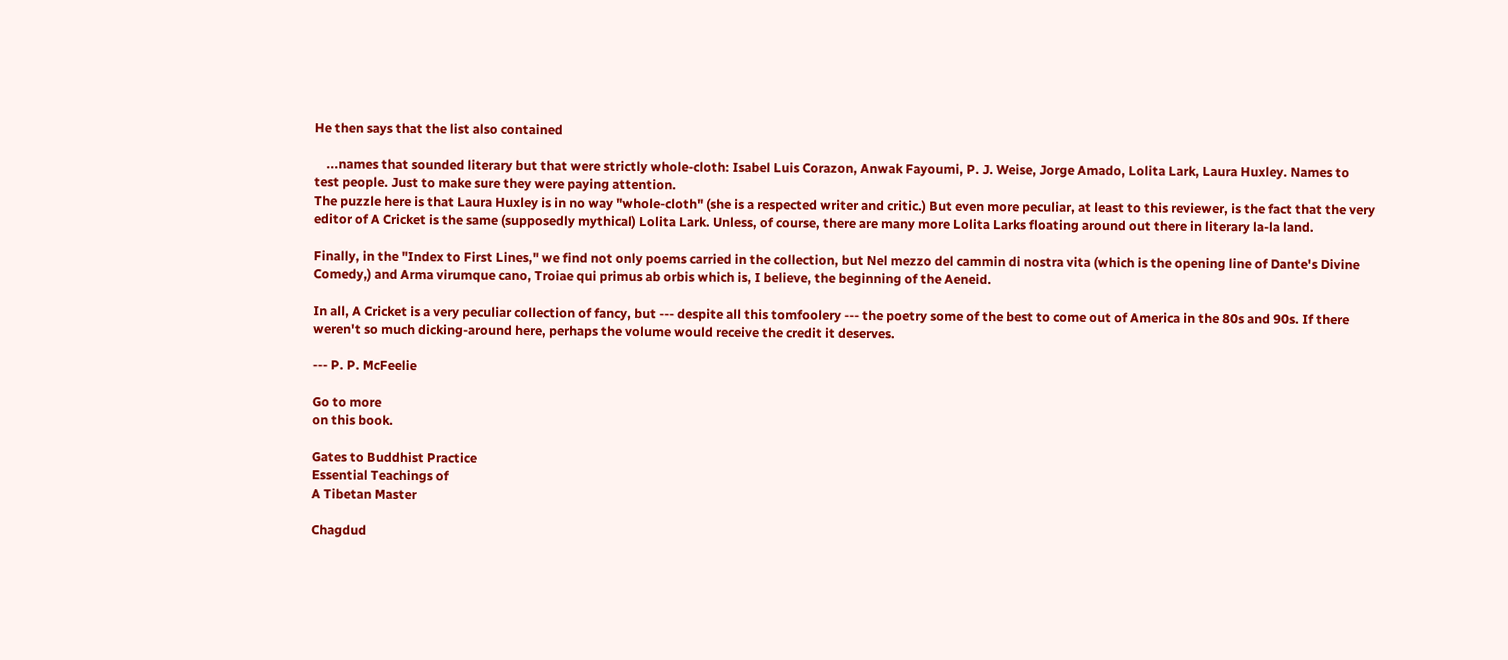He then says that the list also contained

    ...names that sounded literary but that were strictly whole-cloth: Isabel Luis Corazon, Anwak Fayoumi, P. J. Weise, Jorge Amado, Lolita Lark, Laura Huxley. Names to test people. Just to make sure they were paying attention.
The puzzle here is that Laura Huxley is in no way "whole-cloth" (she is a respected writer and critic.) But even more peculiar, at least to this reviewer, is the fact that the very editor of A Cricket is the same (supposedly mythical) Lolita Lark. Unless, of course, there are many more Lolita Larks floating around out there in literary la-la land.

Finally, in the "Index to First Lines," we find not only poems carried in the collection, but Nel mezzo del cammin di nostra vita (which is the opening line of Dante's Divine Comedy,) and Arma virumque cano, Troiae qui primus ab orbis which is, I believe, the beginning of the Aeneid.

In all, A Cricket is a very peculiar collection of fancy, but --- despite all this tomfoolery --- the poetry some of the best to come out of America in the 80s and 90s. If there weren't so much dicking-around here, perhaps the volume would receive the credit it deserves.

--- P. P. McFeelie

Go to more
on this book.

Gates to Buddhist Practice
Essential Teachings of
A Tibetan Master

Chagdud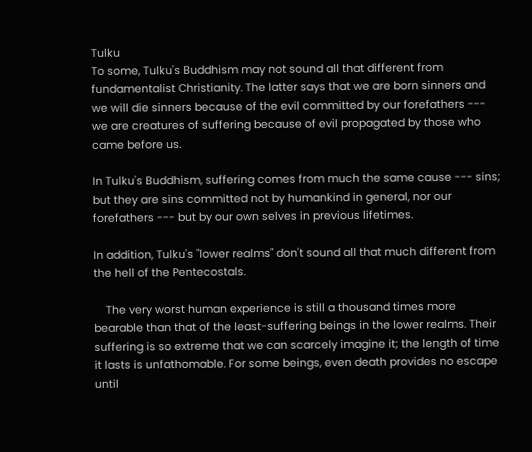Tulku
To some, Tulku's Buddhism may not sound all that different from fundamentalist Christianity. The latter says that we are born sinners and we will die sinners because of the evil committed by our forefathers --- we are creatures of suffering because of evil propagated by those who came before us.

In Tulku's Buddhism, suffering comes from much the same cause --- sins; but they are sins committed not by humankind in general, nor our forefathers --- but by our own selves in previous lifetimes.

In addition, Tulku's "lower realms" don't sound all that much different from the hell of the Pentecostals.

    The very worst human experience is still a thousand times more bearable than that of the least-suffering beings in the lower realms. Their suffering is so extreme that we can scarcely imagine it; the length of time it lasts is unfathomable. For some beings, even death provides no escape until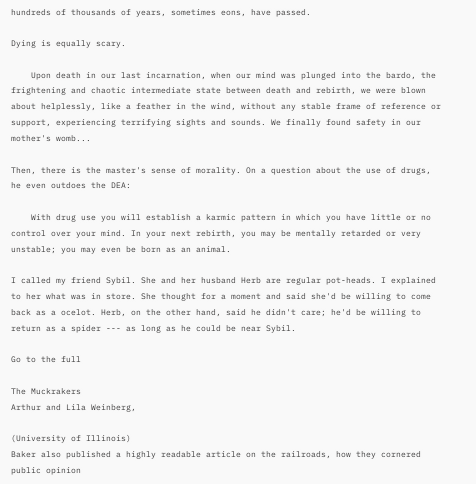hundreds of thousands of years, sometimes eons, have passed.

Dying is equally scary.

    Upon death in our last incarnation, when our mind was plunged into the bardo, the frightening and chaotic intermediate state between death and rebirth, we were blown about helplessly, like a feather in the wind, without any stable frame of reference or support, experiencing terrifying sights and sounds. We finally found safety in our mother's womb...

Then, there is the master's sense of morality. On a question about the use of drugs, he even outdoes the DEA:

    With drug use you will establish a karmic pattern in which you have little or no control over your mind. In your next rebirth, you may be mentally retarded or very unstable; you may even be born as an animal.

I called my friend Sybil. She and her husband Herb are regular pot-heads. I explained to her what was in store. She thought for a moment and said she'd be willing to come back as a ocelot. Herb, on the other hand, said he didn't care; he'd be willing to return as a spider --- as long as he could be near Sybil.

Go to the full

The Muckrakers
Arthur and Lila Weinberg,

(University of Illinois)
Baker also published a highly readable article on the railroads, how they cornered public opinion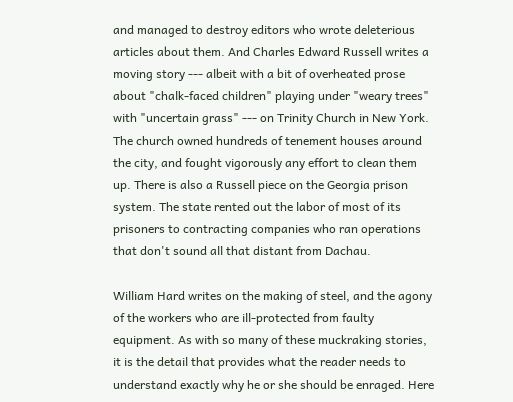and managed to destroy editors who wrote deleterious articles about them. And Charles Edward Russell writes a moving story --- albeit with a bit of overheated prose about "chalk-faced children" playing under "weary trees" with "uncertain grass" --- on Trinity Church in New York. The church owned hundreds of tenement houses around the city, and fought vigorously any effort to clean them up. There is also a Russell piece on the Georgia prison system. The state rented out the labor of most of its prisoners to contracting companies who ran operations that don't sound all that distant from Dachau.

William Hard writes on the making of steel, and the agony of the workers who are ill-protected from faulty equipment. As with so many of these muckraking stories, it is the detail that provides what the reader needs to understand exactly why he or she should be enraged. Here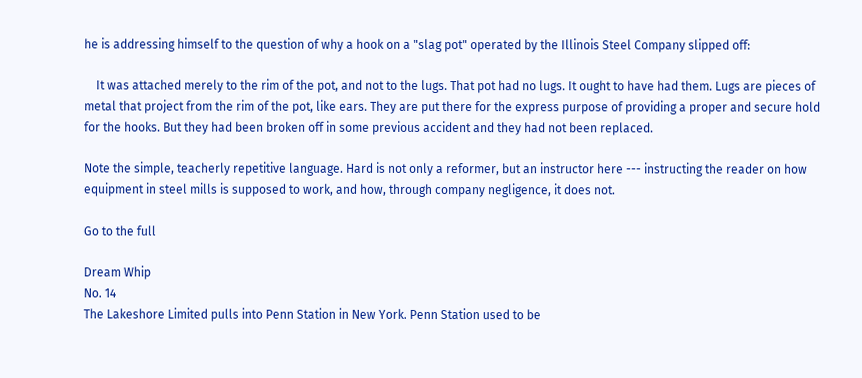he is addressing himself to the question of why a hook on a "slag pot" operated by the Illinois Steel Company slipped off:

    It was attached merely to the rim of the pot, and not to the lugs. That pot had no lugs. It ought to have had them. Lugs are pieces of metal that project from the rim of the pot, like ears. They are put there for the express purpose of providing a proper and secure hold for the hooks. But they had been broken off in some previous accident and they had not been replaced.

Note the simple, teacherly repetitive language. Hard is not only a reformer, but an instructor here --- instructing the reader on how equipment in steel mills is supposed to work, and how, through company negligence, it does not.

Go to the full

Dream Whip
No. 14
The Lakeshore Limited pulls into Penn Station in New York. Penn Station used to be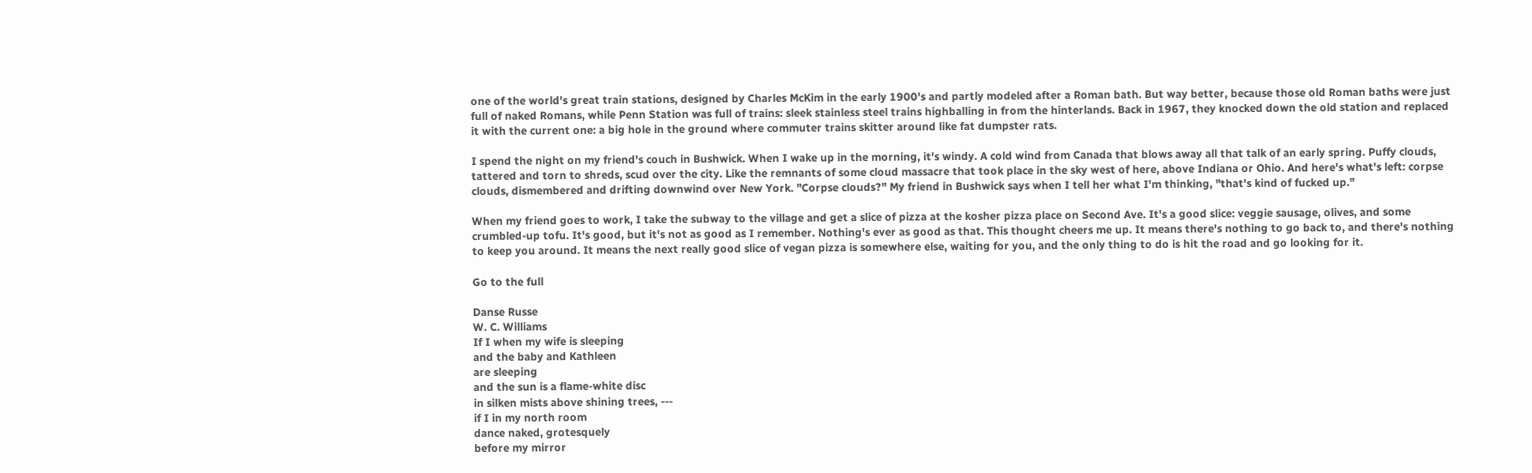one of the world's great train stations, designed by Charles McKim in the early 1900's and partly modeled after a Roman bath. But way better, because those old Roman baths were just full of naked Romans, while Penn Station was full of trains: sleek stainless steel trains highballing in from the hinterlands. Back in 1967, they knocked down the old station and replaced it with the current one: a big hole in the ground where commuter trains skitter around like fat dumpster rats.

I spend the night on my friend's couch in Bushwick. When I wake up in the morning, it's windy. A cold wind from Canada that blows away all that talk of an early spring. Puffy clouds, tattered and torn to shreds, scud over the city. Like the remnants of some cloud massacre that took place in the sky west of here, above Indiana or Ohio. And here's what's left: corpse clouds, dismembered and drifting downwind over New York. "Corpse clouds?" My friend in Bushwick says when I tell her what I'm thinking, "that's kind of fucked up."

When my friend goes to work, I take the subway to the village and get a slice of pizza at the kosher pizza place on Second Ave. It's a good slice: veggie sausage, olives, and some crumbled-up tofu. It's good, but it's not as good as I remember. Nothing's ever as good as that. This thought cheers me up. It means there's nothing to go back to, and there's nothing to keep you around. It means the next really good slice of vegan pizza is somewhere else, waiting for you, and the only thing to do is hit the road and go looking for it.

Go to the full

Danse Russe
W. C. Williams
If I when my wife is sleeping
and the baby and Kathleen
are sleeping
and the sun is a flame-white disc
in silken mists above shining trees, ---
if I in my north room
dance naked, grotesquely
before my mirror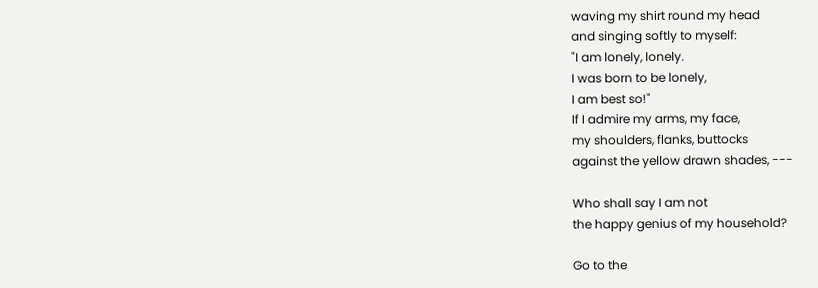waving my shirt round my head
and singing softly to myself:
"I am lonely, lonely.
I was born to be lonely,
I am best so!"
If I admire my arms, my face,
my shoulders, flanks, buttocks
against the yellow drawn shades, ---

Who shall say I am not
the happy genius of my household?

Go to the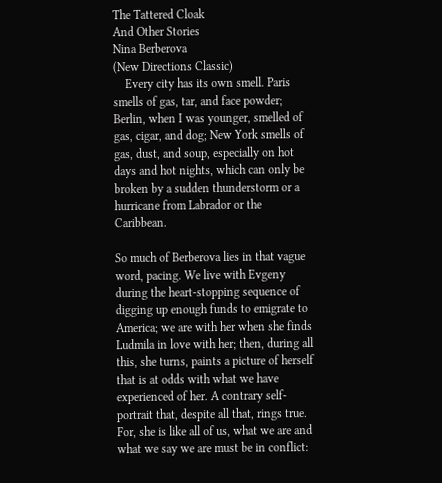The Tattered Cloak
And Other Stories
Nina Berberova
(New Directions Classic)
    Every city has its own smell. Paris smells of gas, tar, and face powder; Berlin, when I was younger, smelled of gas, cigar, and dog; New York smells of gas, dust, and soup, especially on hot days and hot nights, which can only be broken by a sudden thunderstorm or a hurricane from Labrador or the Caribbean.

So much of Berberova lies in that vague word, pacing. We live with Evgeny during the heart-stopping sequence of digging up enough funds to emigrate to America; we are with her when she finds Ludmila in love with her; then, during all this, she turns, paints a picture of herself that is at odds with what we have experienced of her. A contrary self-portrait that, despite all that, rings true. For, she is like all of us, what we are and what we say we are must be in conflict: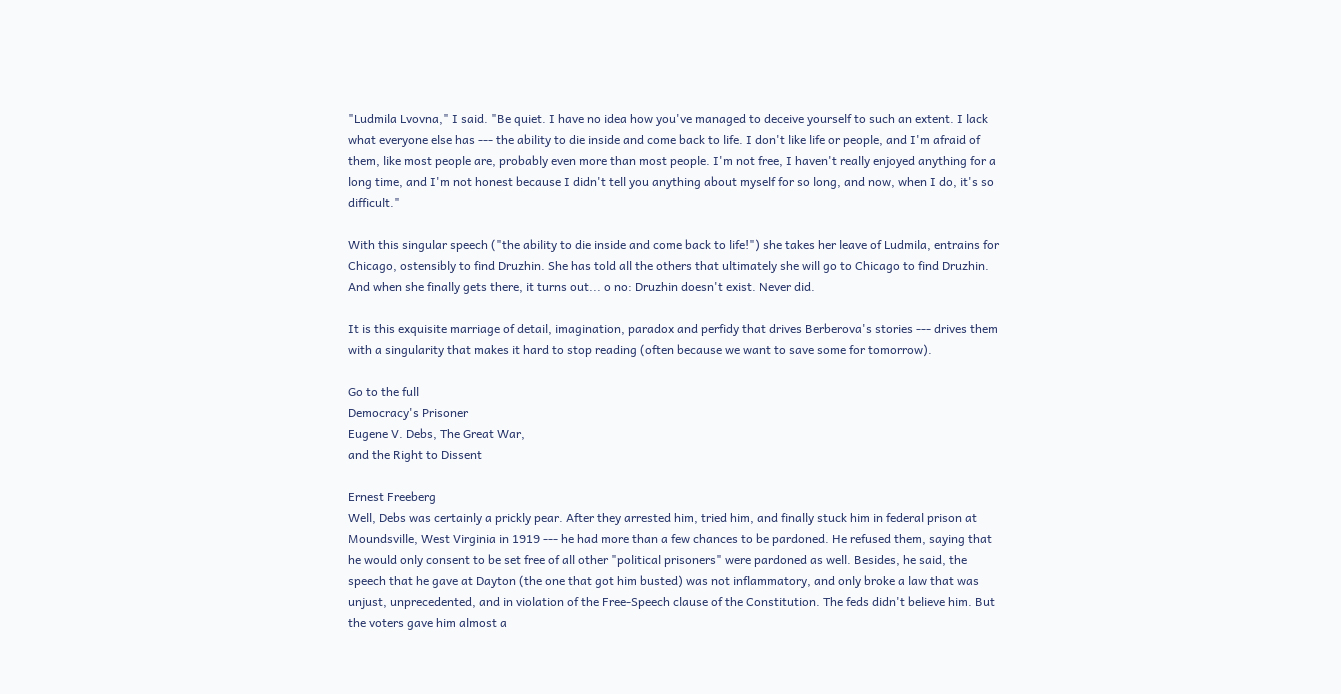"Ludmila Lvovna," I said. "Be quiet. I have no idea how you've managed to deceive yourself to such an extent. I lack what everyone else has --- the ability to die inside and come back to life. I don't like life or people, and I'm afraid of them, like most people are, probably even more than most people. I'm not free, I haven't really enjoyed anything for a long time, and I'm not honest because I didn't tell you anything about myself for so long, and now, when I do, it's so difficult."

With this singular speech ("the ability to die inside and come back to life!") she takes her leave of Ludmila, entrains for Chicago, ostensibly to find Druzhin. She has told all the others that ultimately she will go to Chicago to find Druzhin. And when she finally gets there, it turns out... o no: Druzhin doesn't exist. Never did.

It is this exquisite marriage of detail, imagination, paradox and perfidy that drives Berberova's stories --- drives them with a singularity that makes it hard to stop reading (often because we want to save some for tomorrow).

Go to the full
Democracy's Prisoner
Eugene V. Debs, The Great War,
and the Right to Dissent

Ernest Freeberg
Well, Debs was certainly a prickly pear. After they arrested him, tried him, and finally stuck him in federal prison at Moundsville, West Virginia in 1919 --- he had more than a few chances to be pardoned. He refused them, saying that he would only consent to be set free of all other "political prisoners" were pardoned as well. Besides, he said, the speech that he gave at Dayton (the one that got him busted) was not inflammatory, and only broke a law that was unjust, unprecedented, and in violation of the Free-Speech clause of the Constitution. The feds didn't believe him. But the voters gave him almost a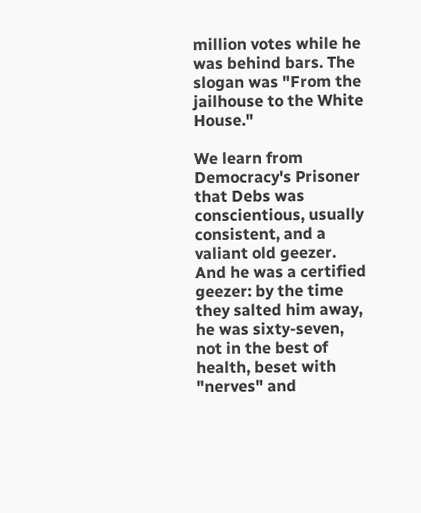million votes while he was behind bars. The slogan was "From the jailhouse to the White House."

We learn from Democracy's Prisoner that Debs was conscientious, usually consistent, and a valiant old geezer. And he was a certified geezer: by the time they salted him away, he was sixty-seven, not in the best of health, beset with "nerves" and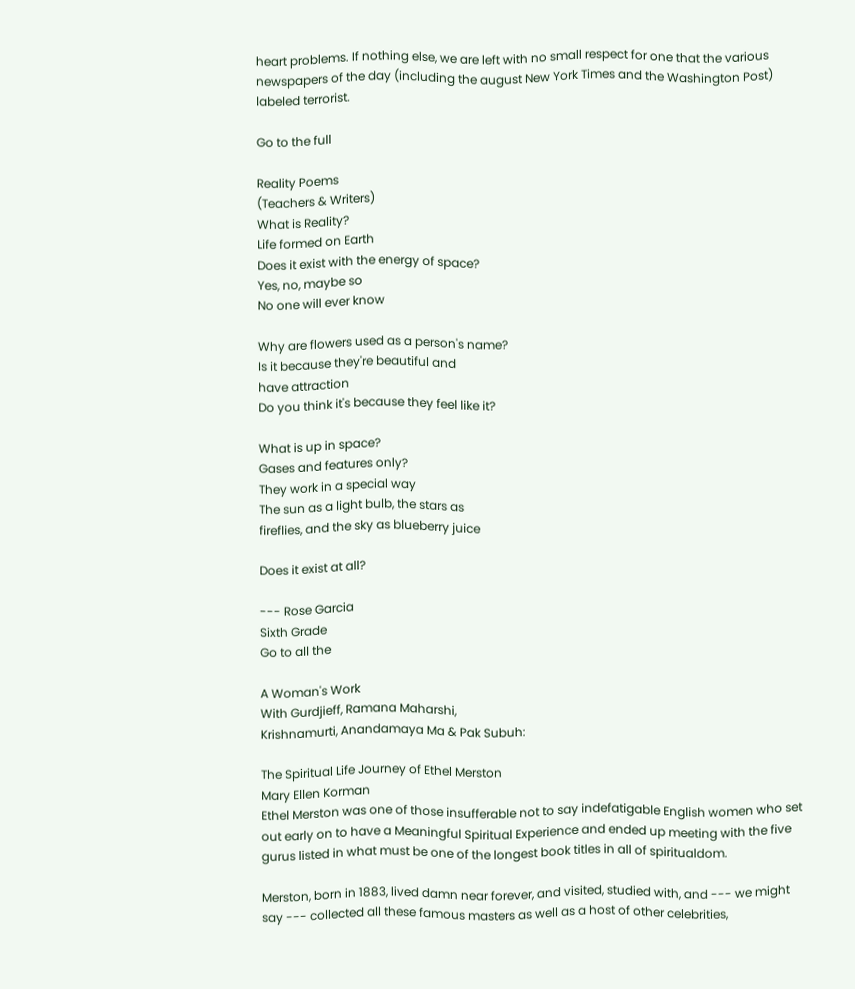heart problems. If nothing else, we are left with no small respect for one that the various newspapers of the day (including the august New York Times and the Washington Post) labeled terrorist.

Go to the full

Reality Poems
(Teachers & Writers)
What is Reality?
Life formed on Earth
Does it exist with the energy of space?
Yes, no, maybe so
No one will ever know

Why are flowers used as a person's name?
Is it because they're beautiful and
have attraction
Do you think it's because they feel like it?

What is up in space?
Gases and features only?
They work in a special way
The sun as a light bulb, the stars as
fireflies, and the sky as blueberry juice

Does it exist at all?

--- Rose Garcia
Sixth Grade
Go to all the

A Woman's Work
With Gurdjieff, Ramana Maharshi,
Krishnamurti, Anandamaya Ma & Pak Subuh:

The Spiritual Life Journey of Ethel Merston
Mary Ellen Korman
Ethel Merston was one of those insufferable not to say indefatigable English women who set out early on to have a Meaningful Spiritual Experience and ended up meeting with the five gurus listed in what must be one of the longest book titles in all of spiritualdom.

Merston, born in 1883, lived damn near forever, and visited, studied with, and --- we might say --- collected all these famous masters as well as a host of other celebrities,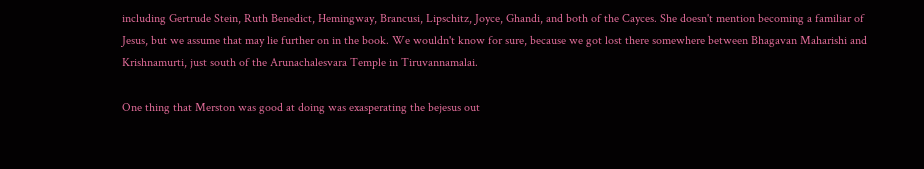including Gertrude Stein, Ruth Benedict, Hemingway, Brancusi, Lipschitz, Joyce, Ghandi, and both of the Cayces. She doesn't mention becoming a familiar of Jesus, but we assume that may lie further on in the book. We wouldn't know for sure, because we got lost there somewhere between Bhagavan Maharishi and Krishnamurti, just south of the Arunachalesvara Temple in Tiruvannamalai.

One thing that Merston was good at doing was exasperating the bejesus out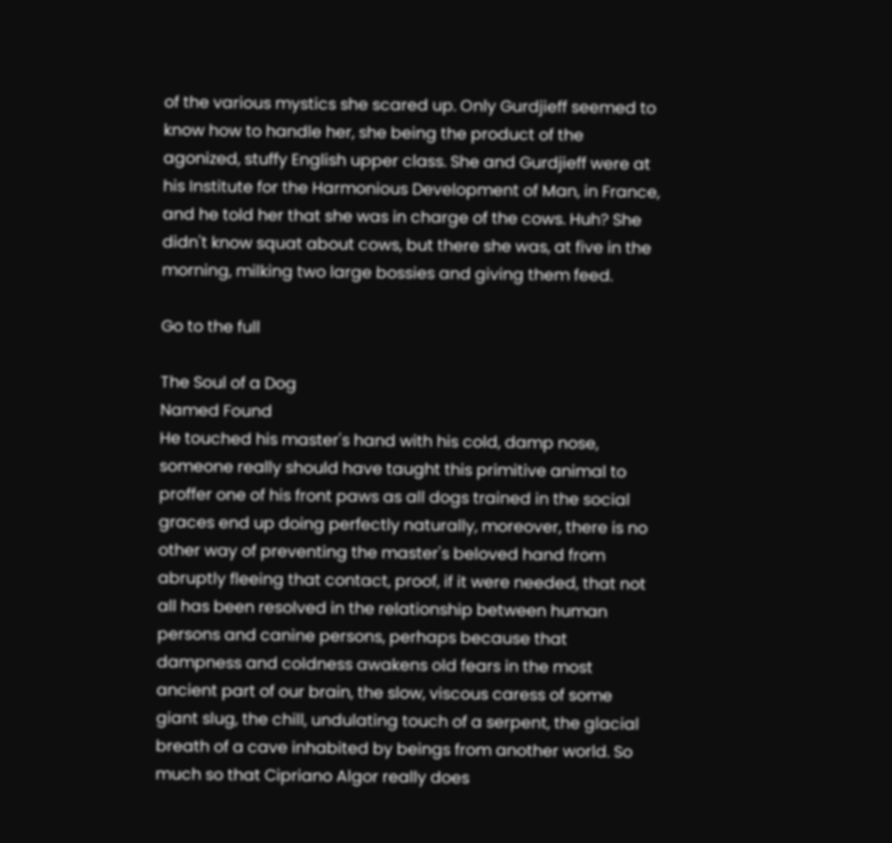of the various mystics she scared up. Only Gurdjieff seemed to know how to handle her, she being the product of the agonized, stuffy English upper class. She and Gurdjieff were at his Institute for the Harmonious Development of Man, in France, and he told her that she was in charge of the cows. Huh? She didn't know squat about cows, but there she was, at five in the morning, milking two large bossies and giving them feed.

Go to the full

The Soul of a Dog
Named Found
He touched his master's hand with his cold, damp nose, someone really should have taught this primitive animal to proffer one of his front paws as all dogs trained in the social graces end up doing perfectly naturally, moreover, there is no other way of preventing the master's beloved hand from abruptly fleeing that contact, proof, if it were needed, that not all has been resolved in the relationship between human persons and canine persons, perhaps because that dampness and coldness awakens old fears in the most ancient part of our brain, the slow, viscous caress of some giant slug, the chill, undulating touch of a serpent, the glacial breath of a cave inhabited by beings from another world. So much so that Cipriano Algor really does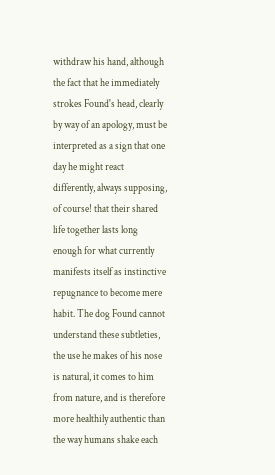withdraw his hand, although the fact that he immediately strokes Found's head, clearly by way of an apology, must be interpreted as a sign that one day he might react differently, always supposing, of course! that their shared life together lasts long enough for what currently manifests itself as instinctive repugnance to become mere habit. The dog Found cannot understand these subtleties, the use he makes of his nose is natural, it comes to him from nature, and is therefore more healthily authentic than the way humans shake each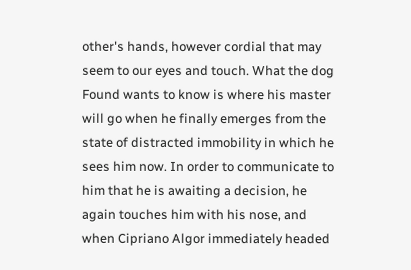other's hands, however cordial that may seem to our eyes and touch. What the dog Found wants to know is where his master will go when he finally emerges from the state of distracted immobility in which he sees him now. In order to communicate to him that he is awaiting a decision, he again touches him with his nose, and when Cipriano Algor immediately headed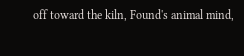off toward the kiln, Found's animal mind,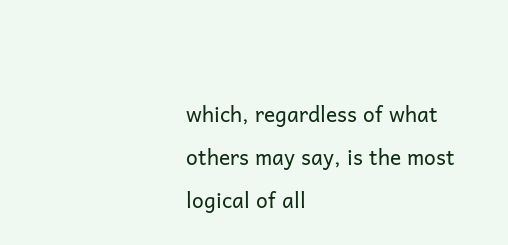which, regardless of what others may say, is the most logical of all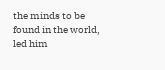the minds to be found in the world, led him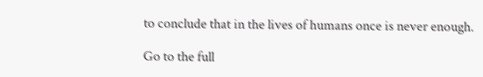to conclude that in the lives of humans once is never enough.

Go to the full